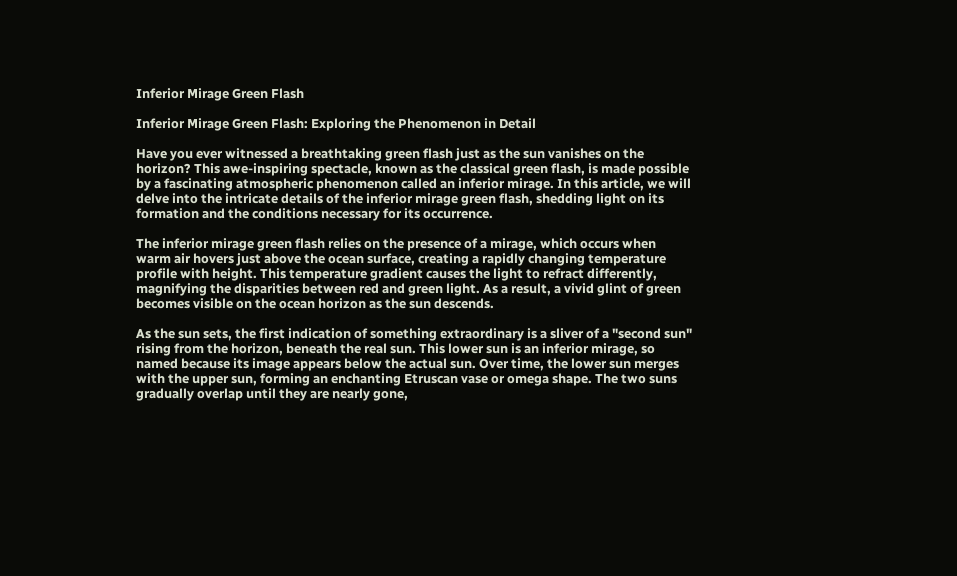Inferior Mirage Green Flash

Inferior Mirage Green Flash: Exploring the Phenomenon in Detail

Have you ever witnessed a breathtaking green flash just as the sun vanishes on the horizon? This awe-inspiring spectacle, known as the classical green flash, is made possible by a fascinating atmospheric phenomenon called an inferior mirage. In this article, we will delve into the intricate details of the inferior mirage green flash, shedding light on its formation and the conditions necessary for its occurrence.

The inferior mirage green flash relies on the presence of a mirage, which occurs when warm air hovers just above the ocean surface, creating a rapidly changing temperature profile with height. This temperature gradient causes the light to refract differently, magnifying the disparities between red and green light. As a result, a vivid glint of green becomes visible on the ocean horizon as the sun descends.

As the sun sets, the first indication of something extraordinary is a sliver of a "second sun" rising from the horizon, beneath the real sun. This lower sun is an inferior mirage, so named because its image appears below the actual sun. Over time, the lower sun merges with the upper sun, forming an enchanting Etruscan vase or omega shape. The two suns gradually overlap until they are nearly gone,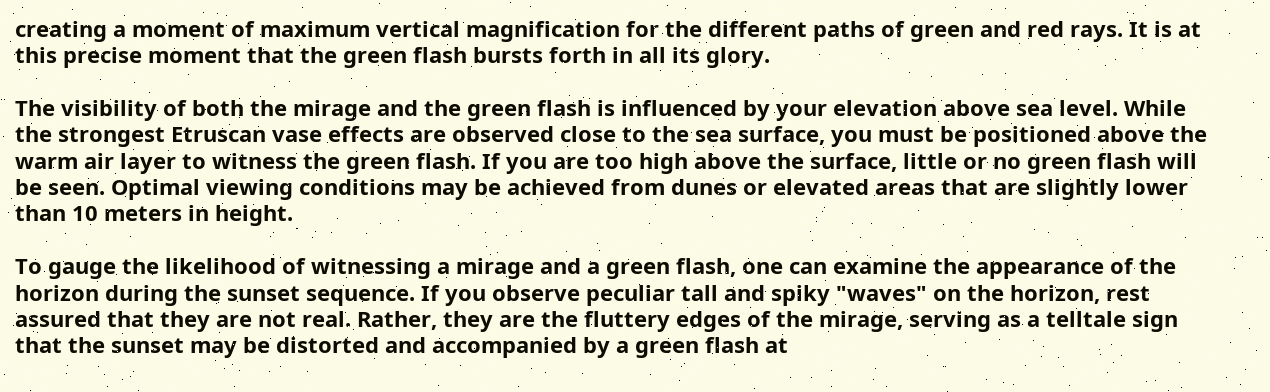creating a moment of maximum vertical magnification for the different paths of green and red rays. It is at this precise moment that the green flash bursts forth in all its glory.

The visibility of both the mirage and the green flash is influenced by your elevation above sea level. While the strongest Etruscan vase effects are observed close to the sea surface, you must be positioned above the warm air layer to witness the green flash. If you are too high above the surface, little or no green flash will be seen. Optimal viewing conditions may be achieved from dunes or elevated areas that are slightly lower than 10 meters in height.

To gauge the likelihood of witnessing a mirage and a green flash, one can examine the appearance of the horizon during the sunset sequence. If you observe peculiar tall and spiky "waves" on the horizon, rest assured that they are not real. Rather, they are the fluttery edges of the mirage, serving as a telltale sign that the sunset may be distorted and accompanied by a green flash at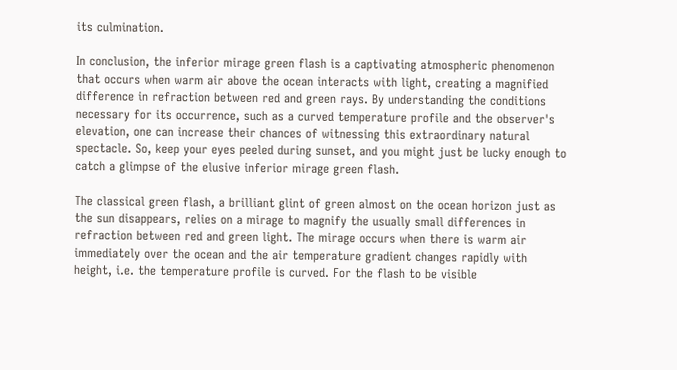its culmination.

In conclusion, the inferior mirage green flash is a captivating atmospheric phenomenon that occurs when warm air above the ocean interacts with light, creating a magnified difference in refraction between red and green rays. By understanding the conditions necessary for its occurrence, such as a curved temperature profile and the observer's elevation, one can increase their chances of witnessing this extraordinary natural spectacle. So, keep your eyes peeled during sunset, and you might just be lucky enough to catch a glimpse of the elusive inferior mirage green flash.

The classical green flash, a brilliant glint of green almost on the ocean horizon just as the sun disappears, relies on a mirage to magnify the usually small differences in refraction between red and green light. The mirage occurs when there is warm air immediately over the ocean and the air temperature gradient changes rapidly with height, i.e. the temperature profile is curved. For the flash to be visible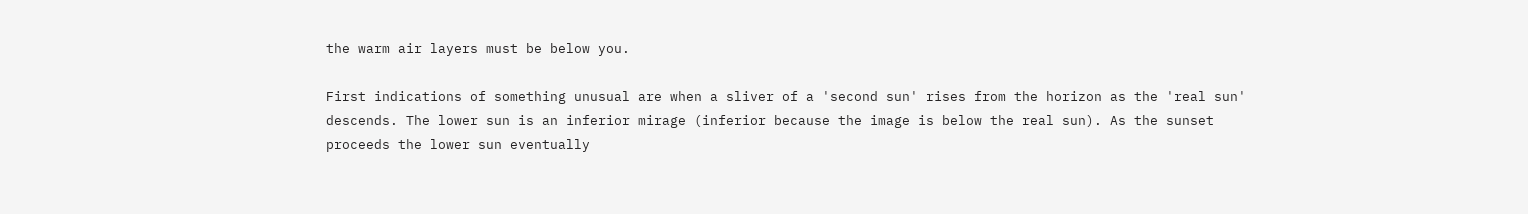the warm air layers must be below you.

First indications of something unusual are when a sliver of a 'second sun' rises from the horizon as the 'real sun' descends. The lower sun is an inferior mirage (inferior because the image is below the real sun). As the sunset proceeds the lower sun eventually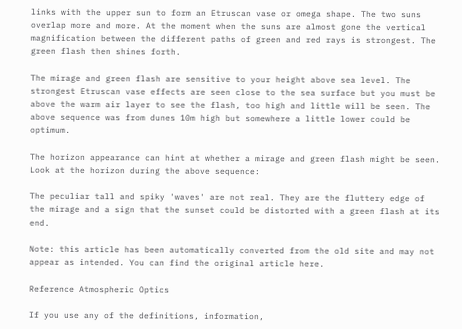links with the upper sun to form an Etruscan vase or omega shape. The two suns overlap more and more. At the moment when the suns are almost gone the vertical magnification between the different paths of green and red rays is strongest. The green flash then shines forth.

The mirage and green flash are sensitive to your height above sea level. The strongest Etruscan vase effects are seen close to the sea surface but you must be above the warm air layer to see the flash, too high and little will be seen. The above sequence was from dunes 10m high but somewhere a little lower could be optimum.

The horizon appearance can hint at whether a mirage and green flash might be seen. Look at the horizon during the above sequence:

The peculiar tall and spiky 'waves' are not real. They are the fluttery edge of the mirage and a sign that the sunset could be distorted with a green flash at its end.

Note: this article has been automatically converted from the old site and may not appear as intended. You can find the original article here.

Reference Atmospheric Optics

If you use any of the definitions, information,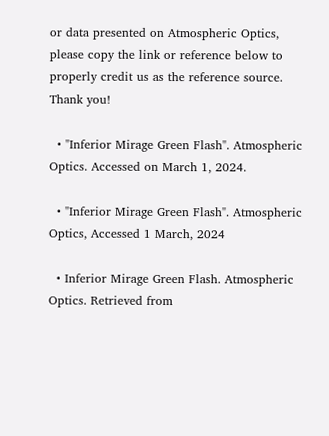or data presented on Atmospheric Optics, please copy the link or reference below to properly credit us as the reference source. Thank you!

  • "Inferior Mirage Green Flash". Atmospheric Optics. Accessed on March 1, 2024.

  • "Inferior Mirage Green Flash". Atmospheric Optics, Accessed 1 March, 2024

  • Inferior Mirage Green Flash. Atmospheric Optics. Retrieved from